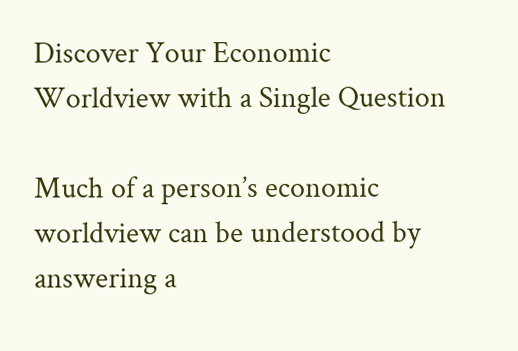Discover Your Economic Worldview with a Single Question

Much of a person’s economic worldview can be understood by answering a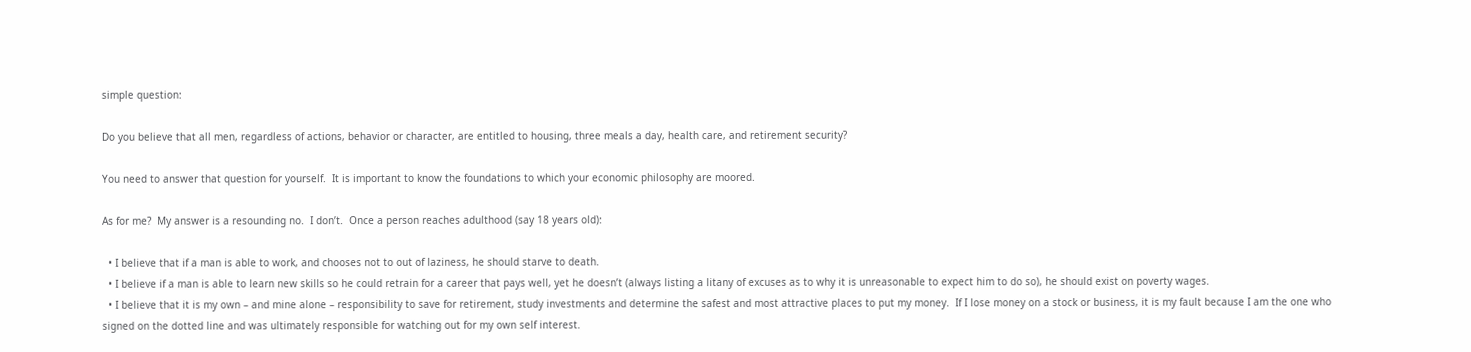simple question:

Do you believe that all men, regardless of actions, behavior or character, are entitled to housing, three meals a day, health care, and retirement security?

You need to answer that question for yourself.  It is important to know the foundations to which your economic philosophy are moored.

As for me?  My answer is a resounding no.  I don’t.  Once a person reaches adulthood (say 18 years old):

  • I believe that if a man is able to work, and chooses not to out of laziness, he should starve to death.
  • I believe if a man is able to learn new skills so he could retrain for a career that pays well, yet he doesn’t (always listing a litany of excuses as to why it is unreasonable to expect him to do so), he should exist on poverty wages.
  • I believe that it is my own – and mine alone – responsibility to save for retirement, study investments and determine the safest and most attractive places to put my money.  If I lose money on a stock or business, it is my fault because I am the one who signed on the dotted line and was ultimately responsible for watching out for my own self interest.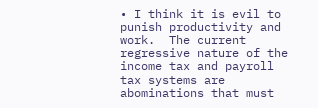• I think it is evil to punish productivity and work.  The current regressive nature of the income tax and payroll tax systems are abominations that must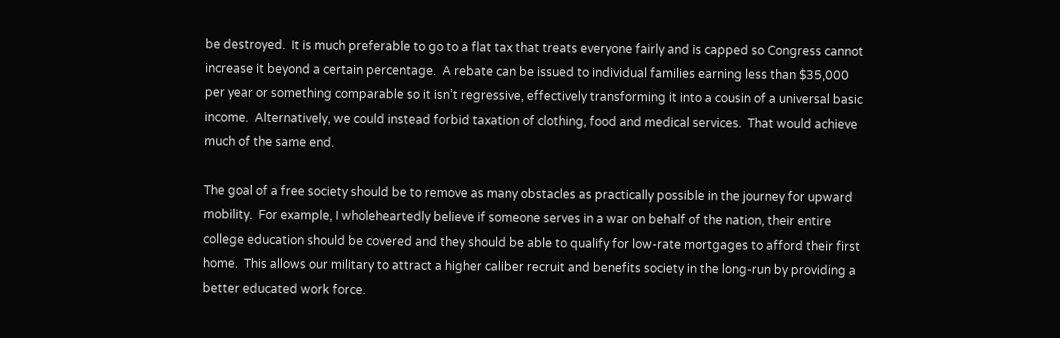be destroyed.  It is much preferable to go to a flat tax that treats everyone fairly and is capped so Congress cannot increase it beyond a certain percentage.  A rebate can be issued to individual families earning less than $35,000 per year or something comparable so it isn’t regressive, effectively transforming it into a cousin of a universal basic income.  Alternatively, we could instead forbid taxation of clothing, food and medical services.  That would achieve much of the same end.

The goal of a free society should be to remove as many obstacles as practically possible in the journey for upward mobility.  For example, I wholeheartedly believe if someone serves in a war on behalf of the nation, their entire college education should be covered and they should be able to qualify for low-rate mortgages to afford their first home.  This allows our military to attract a higher caliber recruit and benefits society in the long-run by providing a better educated work force.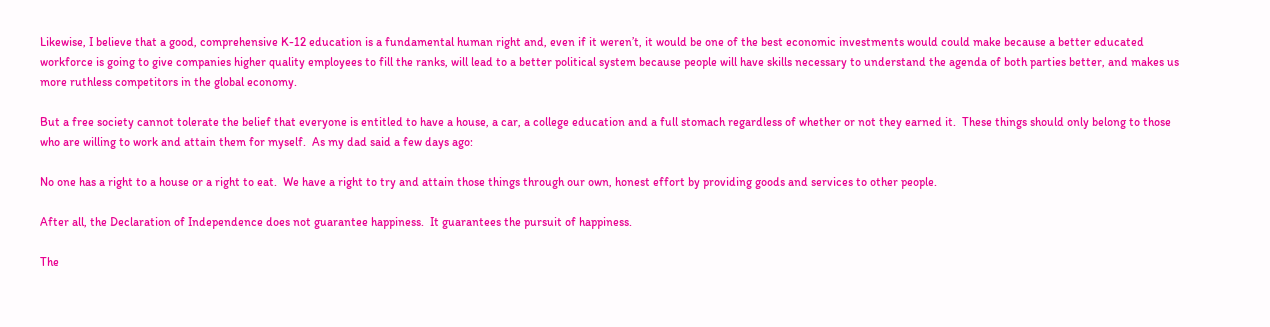Likewise, I believe that a good, comprehensive K-12 education is a fundamental human right and, even if it weren’t, it would be one of the best economic investments would could make because a better educated workforce is going to give companies higher quality employees to fill the ranks, will lead to a better political system because people will have skills necessary to understand the agenda of both parties better, and makes us more ruthless competitors in the global economy.

But a free society cannot tolerate the belief that everyone is entitled to have a house, a car, a college education and a full stomach regardless of whether or not they earned it.  These things should only belong to those who are willing to work and attain them for myself.  As my dad said a few days ago:

No one has a right to a house or a right to eat.  We have a right to try and attain those things through our own, honest effort by providing goods and services to other people.

After all, the Declaration of Independence does not guarantee happiness.  It guarantees the pursuit of happiness.

The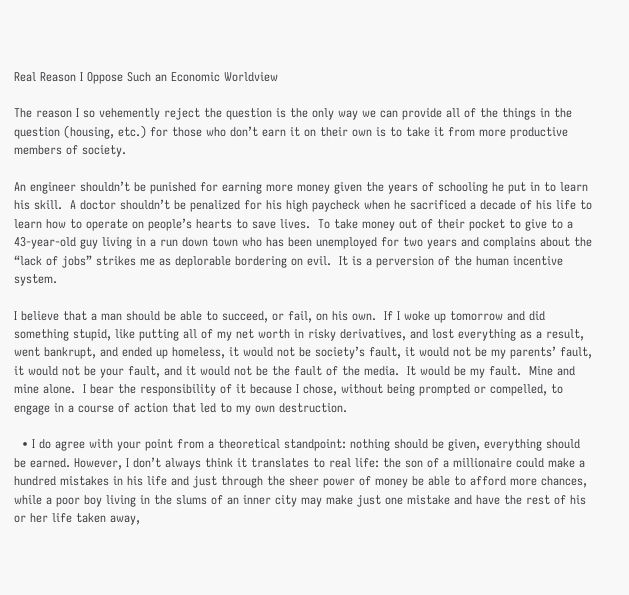Real Reason I Oppose Such an Economic Worldview

The reason I so vehemently reject the question is the only way we can provide all of the things in the question (housing, etc.) for those who don’t earn it on their own is to take it from more productive members of society.

An engineer shouldn’t be punished for earning more money given the years of schooling he put in to learn his skill.  A doctor shouldn’t be penalized for his high paycheck when he sacrificed a decade of his life to learn how to operate on people’s hearts to save lives.  To take money out of their pocket to give to a 43-year-old guy living in a run down town who has been unemployed for two years and complains about the “lack of jobs” strikes me as deplorable bordering on evil.  It is a perversion of the human incentive system.

I believe that a man should be able to succeed, or fail, on his own.  If I woke up tomorrow and did something stupid, like putting all of my net worth in risky derivatives, and lost everything as a result, went bankrupt, and ended up homeless, it would not be society’s fault, it would not be my parents’ fault, it would not be your fault, and it would not be the fault of the media.  It would be my fault.  Mine and mine alone.  I bear the responsibility of it because I chose, without being prompted or compelled, to engage in a course of action that led to my own destruction.

  • I do agree with your point from a theoretical standpoint: nothing should be given, everything should be earned. However, I don’t always think it translates to real life: the son of a millionaire could make a hundred mistakes in his life and just through the sheer power of money be able to afford more chances, while a poor boy living in the slums of an inner city may make just one mistake and have the rest of his or her life taken away,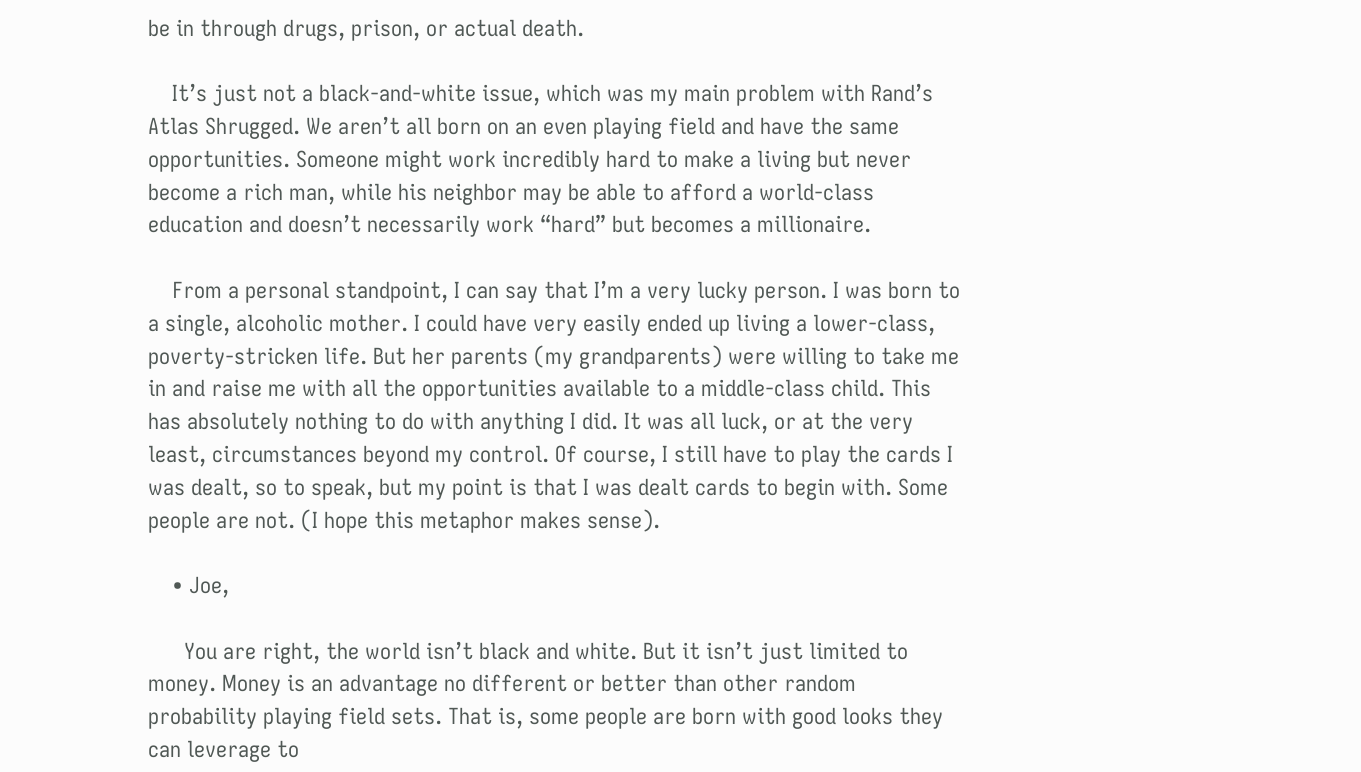be in through drugs, prison, or actual death.

    It’s just not a black-and-white issue, which was my main problem with Rand’s Atlas Shrugged. We aren’t all born on an even playing field and have the same opportunities. Someone might work incredibly hard to make a living but never become a rich man, while his neighbor may be able to afford a world-class education and doesn’t necessarily work “hard” but becomes a millionaire.

    From a personal standpoint, I can say that I’m a very lucky person. I was born to a single, alcoholic mother. I could have very easily ended up living a lower-class, poverty-stricken life. But her parents (my grandparents) were willing to take me in and raise me with all the opportunities available to a middle-class child. This has absolutely nothing to do with anything I did. It was all luck, or at the very least, circumstances beyond my control. Of course, I still have to play the cards I was dealt, so to speak, but my point is that I was dealt cards to begin with. Some people are not. (I hope this metaphor makes sense).

    • Joe,

      You are right, the world isn’t black and white. But it isn’t just limited to money. Money is an advantage no different or better than other random probability playing field sets. That is, some people are born with good looks they can leverage to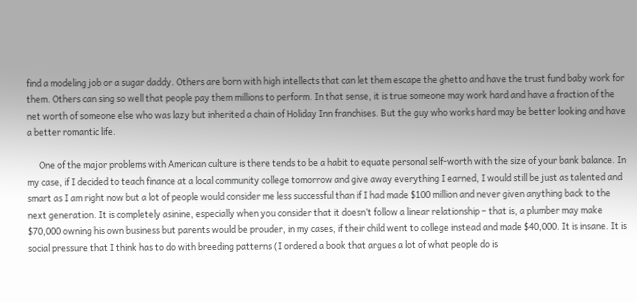find a modeling job or a sugar daddy. Others are born with high intellects that can let them escape the ghetto and have the trust fund baby work for them. Others can sing so well that people pay them millions to perform. In that sense, it is true someone may work hard and have a fraction of the net worth of someone else who was lazy but inherited a chain of Holiday Inn franchises. But the guy who works hard may be better looking and have a better romantic life.

      One of the major problems with American culture is there tends to be a habit to equate personal self-worth with the size of your bank balance. In my case, if I decided to teach finance at a local community college tomorrow and give away everything I earned, I would still be just as talented and smart as I am right now but a lot of people would consider me less successful than if I had made $100 million and never given anything back to the next generation. It is completely asinine, especially when you consider that it doesn’t follow a linear relationship – that is, a plumber may make $70,000 owning his own business but parents would be prouder, in my cases, if their child went to college instead and made $40,000. It is insane. It is social pressure that I think has to do with breeding patterns (I ordered a book that argues a lot of what people do is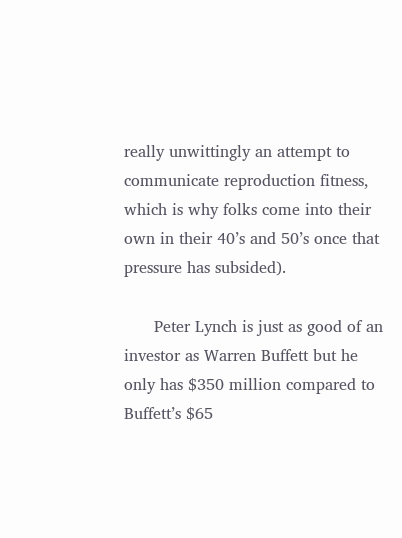really unwittingly an attempt to communicate reproduction fitness, which is why folks come into their own in their 40’s and 50’s once that pressure has subsided).

      Peter Lynch is just as good of an investor as Warren Buffett but he only has $350 million compared to Buffett’s $65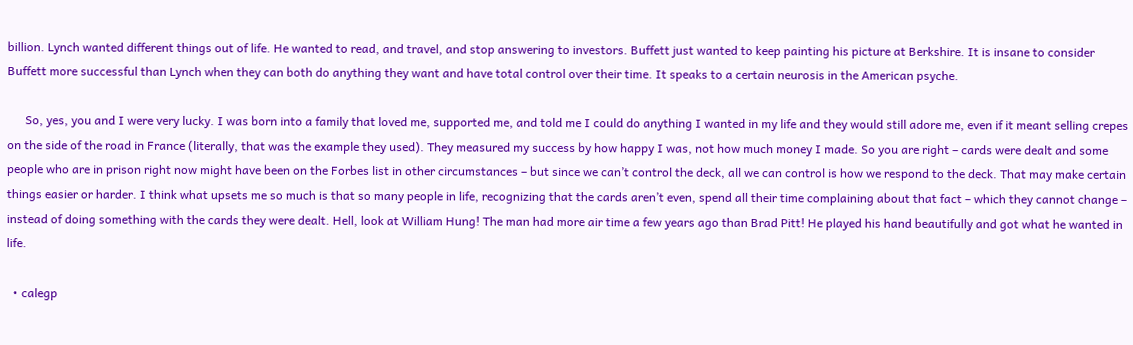billion. Lynch wanted different things out of life. He wanted to read, and travel, and stop answering to investors. Buffett just wanted to keep painting his picture at Berkshire. It is insane to consider Buffett more successful than Lynch when they can both do anything they want and have total control over their time. It speaks to a certain neurosis in the American psyche.

      So, yes, you and I were very lucky. I was born into a family that loved me, supported me, and told me I could do anything I wanted in my life and they would still adore me, even if it meant selling crepes on the side of the road in France (literally, that was the example they used). They measured my success by how happy I was, not how much money I made. So you are right – cards were dealt and some people who are in prison right now might have been on the Forbes list in other circumstances – but since we can’t control the deck, all we can control is how we respond to the deck. That may make certain things easier or harder. I think what upsets me so much is that so many people in life, recognizing that the cards aren’t even, spend all their time complaining about that fact – which they cannot change – instead of doing something with the cards they were dealt. Hell, look at William Hung! The man had more air time a few years ago than Brad Pitt! He played his hand beautifully and got what he wanted in life.

  • calegp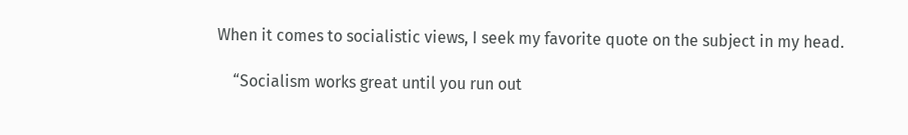When it comes to socialistic views, I seek my favorite quote on the subject in my head.

    “Socialism works great until you run out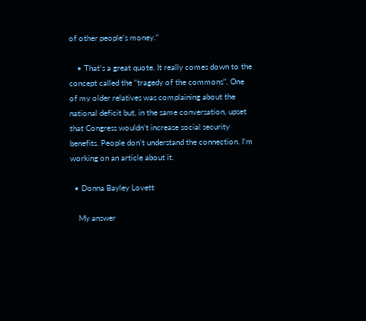of other people’s money.”

    • That’s a great quote. It really comes down to the concept called the “tragedy of the commons”. One of my older relatives was complaining about the national deficit but, in the same conversation, upset that Congress wouldn’t increase social security benefits. People don’t understand the connection. I’m working on an article about it.

  • Donna Bayley Lovett

    My answer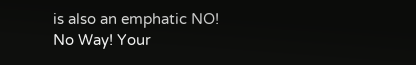is also an emphatic NO! No Way! Your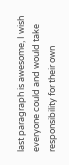last paragraph is awesome, I wish everyone could and would take responsibility for their own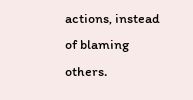actions, instead of blaming others.